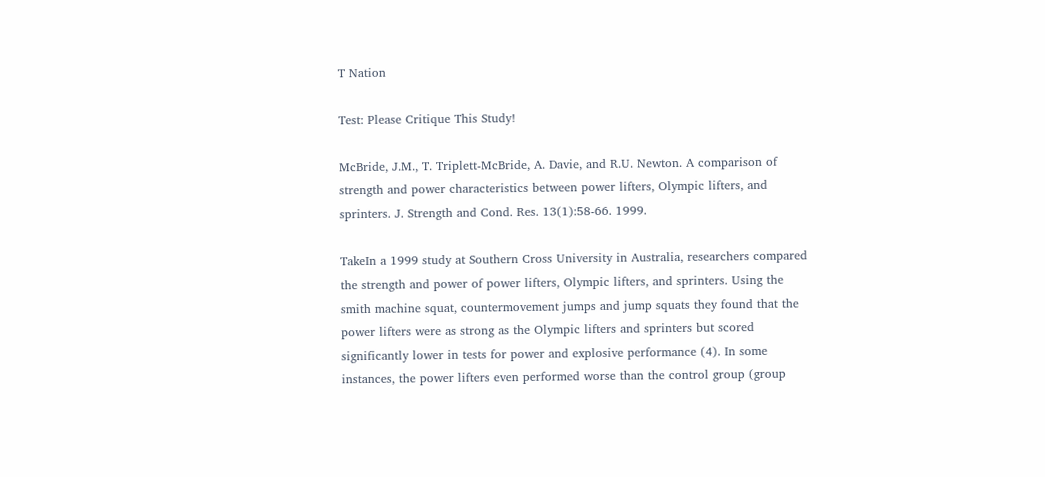T Nation

Test: Please Critique This Study!

McBride, J.M., T. Triplett-McBride, A. Davie, and R.U. Newton. A comparison of strength and power characteristics between power lifters, Olympic lifters, and sprinters. J. Strength and Cond. Res. 13(1):58-66. 1999.

TakeIn a 1999 study at Southern Cross University in Australia, researchers compared the strength and power of power lifters, Olympic lifters, and sprinters. Using the smith machine squat, countermovement jumps and jump squats they found that the power lifters were as strong as the Olympic lifters and sprinters but scored significantly lower in tests for power and explosive performance (4). In some instances, the power lifters even performed worse than the control group (group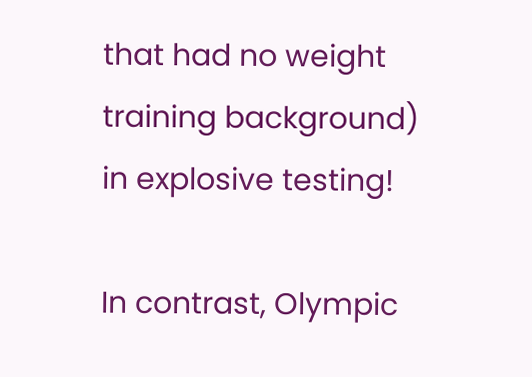that had no weight training background) in explosive testing!

In contrast, Olympic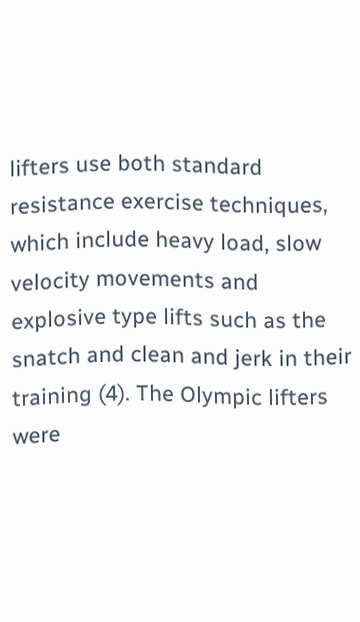lifters use both standard resistance exercise techniques, which include heavy load, slow velocity movements and explosive type lifts such as the snatch and clean and jerk in their training (4). The Olympic lifters were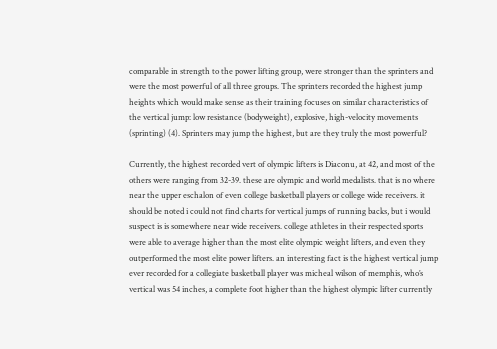comparable in strength to the power lifting group, were stronger than the sprinters and were the most powerful of all three groups. The sprinters recorded the highest jump heights which would make sense as their training focuses on similar characteristics of the vertical jump: low resistance (bodyweight), explosive, high-velocity movements (sprinting) (4). Sprinters may jump the highest, but are they truly the most powerful?

Currently, the highest recorded vert of olympic lifters is Diaconu, at 42, and most of the others were ranging from 32-39. these are olympic and world medalists. that is no where near the upper eschalon of even college basketball players or college wide receivers. it should be noted i could not find charts for vertical jumps of running backs, but i would suspect is is somewhere near wide receivers. college athletes in their respected sports were able to average higher than the most elite olympic weight lifters, and even they outperformed the most elite power lifters. an interesting fact is the highest vertical jump ever recorded for a collegiate basketball player was micheal wilson of memphis, who’s vertical was 54 inches, a complete foot higher than the highest olympic lifter currently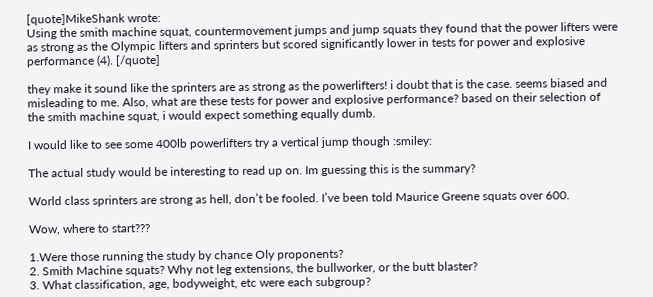[quote]MikeShank wrote:
Using the smith machine squat, countermovement jumps and jump squats they found that the power lifters were as strong as the Olympic lifters and sprinters but scored significantly lower in tests for power and explosive performance (4). [/quote]

they make it sound like the sprinters are as strong as the powerlifters! i doubt that is the case. seems biased and misleading to me. Also, what are these tests for power and explosive performance? based on their selection of the smith machine squat, i would expect something equally dumb.

I would like to see some 400lb powerlifters try a vertical jump though :smiley:

The actual study would be interesting to read up on. Im guessing this is the summary?

World class sprinters are strong as hell, don’t be fooled. I’ve been told Maurice Greene squats over 600.

Wow, where to start???

1.Were those running the study by chance Oly proponents?
2. Smith Machine squats? Why not leg extensions, the bullworker, or the butt blaster?
3. What classification, age, bodyweight, etc were each subgroup?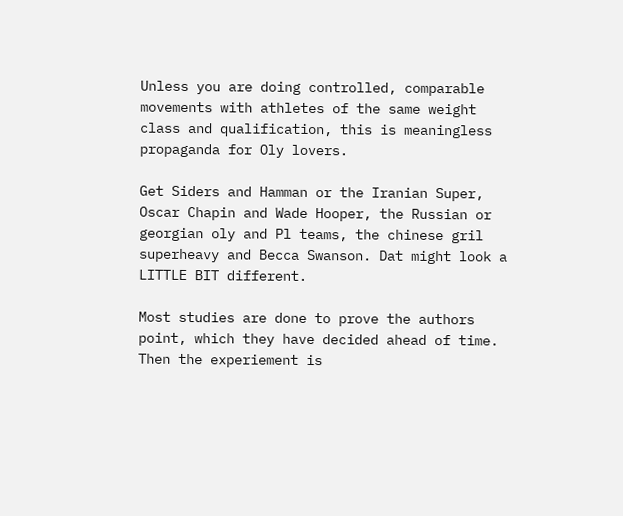Unless you are doing controlled, comparable movements with athletes of the same weight class and qualification, this is meaningless propaganda for Oly lovers.

Get Siders and Hamman or the Iranian Super, Oscar Chapin and Wade Hooper, the Russian or georgian oly and Pl teams, the chinese gril superheavy and Becca Swanson. Dat might look a LITTLE BIT different.

Most studies are done to prove the authors point, which they have decided ahead of time. Then the experiement is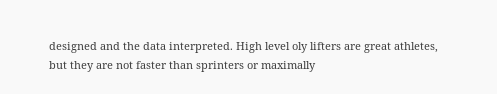designed and the data interpreted. High level oly lifters are great athletes, but they are not faster than sprinters or maximally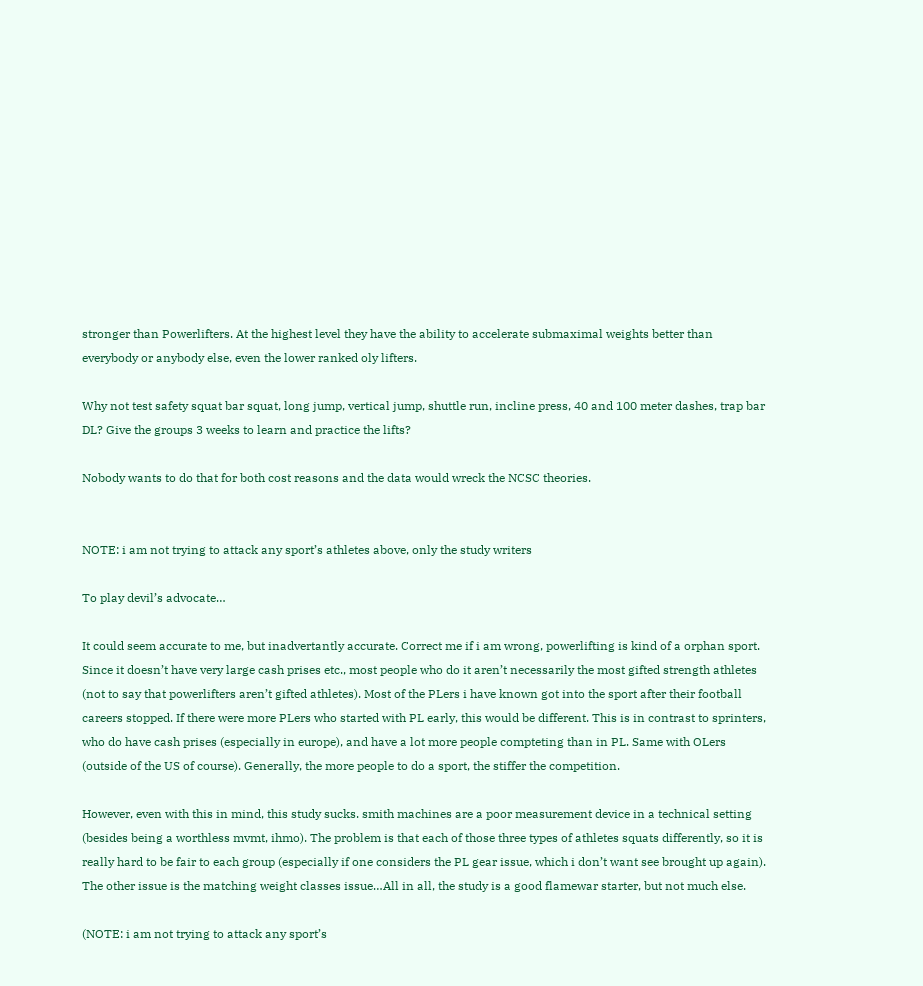stronger than Powerlifters. At the highest level they have the ability to accelerate submaximal weights better than everybody or anybody else, even the lower ranked oly lifters.

Why not test safety squat bar squat, long jump, vertical jump, shuttle run, incline press, 40 and 100 meter dashes, trap bar DL? Give the groups 3 weeks to learn and practice the lifts?

Nobody wants to do that for both cost reasons and the data would wreck the NCSC theories.


NOTE: i am not trying to attack any sport’s athletes above, only the study writers

To play devil’s advocate…

It could seem accurate to me, but inadvertantly accurate. Correct me if i am wrong, powerlifting is kind of a orphan sport. Since it doesn’t have very large cash prises etc., most people who do it aren’t necessarily the most gifted strength athletes (not to say that powerlifters aren’t gifted athletes). Most of the PLers i have known got into the sport after their football careers stopped. If there were more PLers who started with PL early, this would be different. This is in contrast to sprinters, who do have cash prises (especially in europe), and have a lot more people compteting than in PL. Same with OLers (outside of the US of course). Generally, the more people to do a sport, the stiffer the competition.

However, even with this in mind, this study sucks. smith machines are a poor measurement device in a technical setting (besides being a worthless mvmt, ihmo). The problem is that each of those three types of athletes squats differently, so it is really hard to be fair to each group (especially if one considers the PL gear issue, which i don’t want see brought up again). The other issue is the matching weight classes issue…All in all, the study is a good flamewar starter, but not much else.

(NOTE: i am not trying to attack any sport’s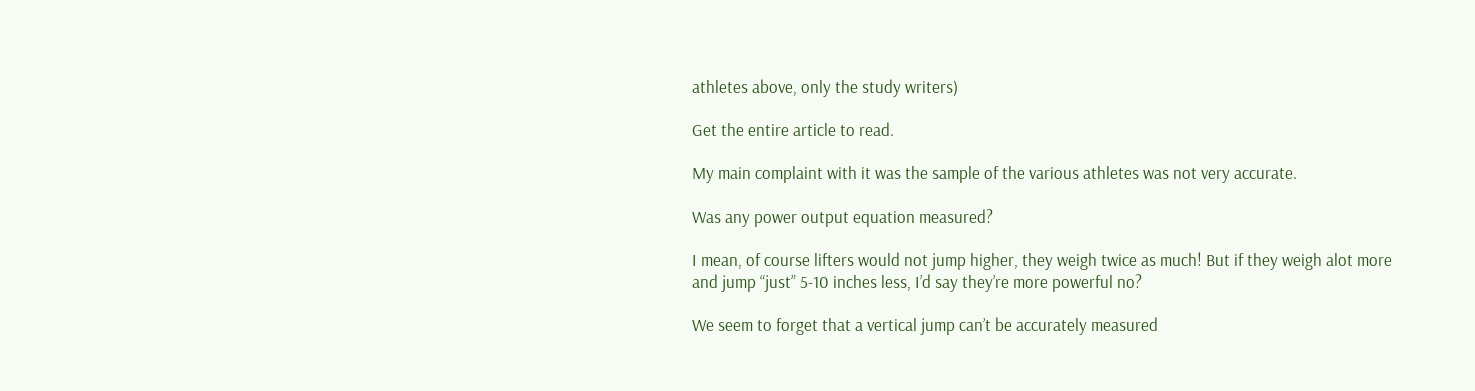athletes above, only the study writers)

Get the entire article to read.

My main complaint with it was the sample of the various athletes was not very accurate.

Was any power output equation measured?

I mean, of course lifters would not jump higher, they weigh twice as much! But if they weigh alot more and jump “just” 5-10 inches less, I’d say they’re more powerful no?

We seem to forget that a vertical jump can’t be accurately measured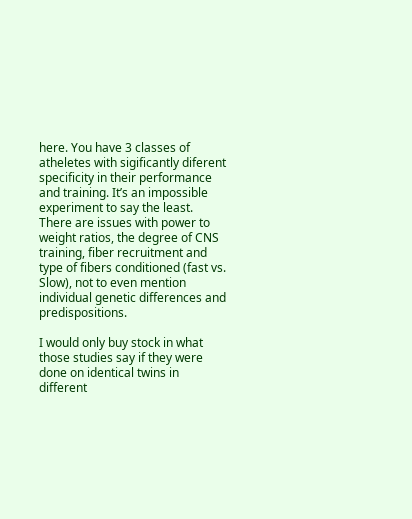here. You have 3 classes of atheletes with sigificantly diferent specificity in their performance and training. It’s an impossible experiment to say the least. There are issues with power to weight ratios, the degree of CNS training, fiber recruitment and type of fibers conditioned (fast vs. Slow), not to even mention individual genetic differences and predispositions.

I would only buy stock in what those studies say if they were done on identical twins in different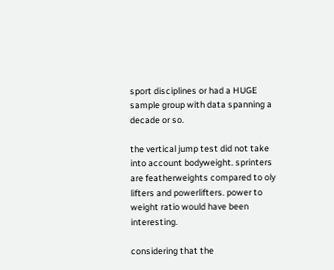sport disciplines or had a HUGE sample group with data spanning a decade or so.

the vertical jump test did not take into account bodyweight. sprinters are featherweights compared to oly lifters and powerlifters. power to weight ratio would have been interesting.

considering that the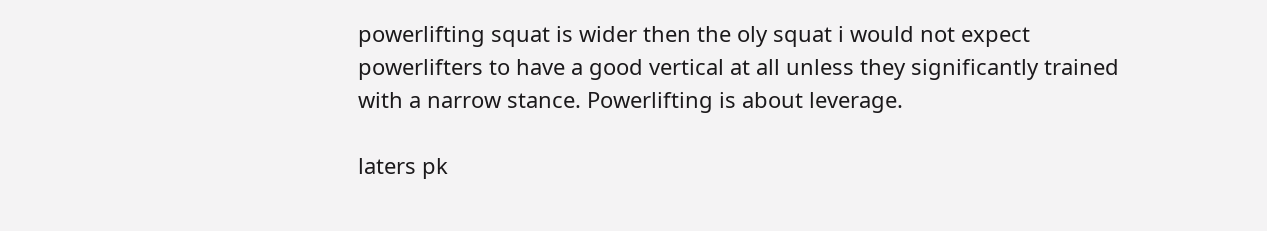powerlifting squat is wider then the oly squat i would not expect powerlifters to have a good vertical at all unless they significantly trained with a narrow stance. Powerlifting is about leverage.

laters pk